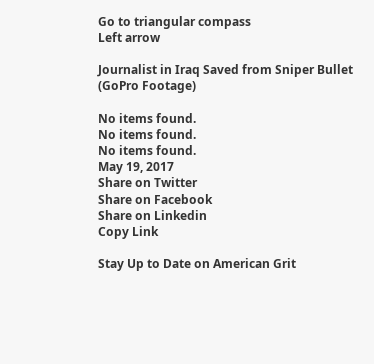Go to triangular compass
Left arrow

Journalist in Iraq Saved from Sniper Bullet (GoPro Footage)

No items found.
No items found.
No items found.
May 19, 2017
Share on Twitter
Share on Facebook
Share on Linkedin
Copy Link

Stay Up to Date on American Grit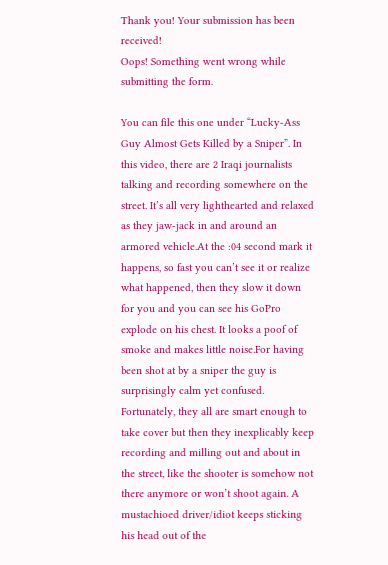Thank you! Your submission has been received!
Oops! Something went wrong while submitting the form.

You can file this one under “Lucky-Ass Guy Almost Gets Killed by a Sniper”. In this video, there are 2 Iraqi journalists talking and recording somewhere on the street. It’s all very lighthearted and relaxed as they jaw-jack in and around an armored vehicle.At the :04 second mark it happens, so fast you can’t see it or realize what happened, then they slow it down for you and you can see his GoPro explode on his chest. It looks a poof of smoke and makes little noise.For having been shot at by a sniper the guy is surprisingly calm yet confused. Fortunately, they all are smart enough to take cover but then they inexplicably keep recording and milling out and about in the street, like the shooter is somehow not there anymore or won’t shoot again. A mustachioed driver/idiot keeps sticking his head out of the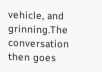vehicle, and grinning.The conversation then goes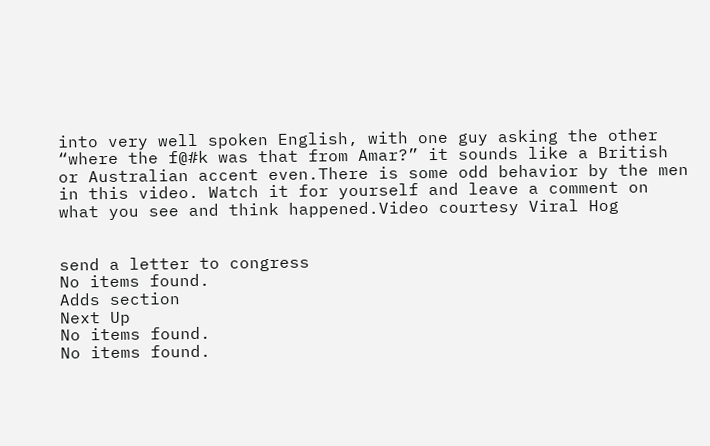into very well spoken English, with one guy asking the other “where the f@#k was that from Amar?” it sounds like a British or Australian accent even.There is some odd behavior by the men in this video. Watch it for yourself and leave a comment on what you see and think happened.Video courtesy Viral Hog


send a letter to congress
No items found.
Adds section
Next Up
No items found.
No items found.